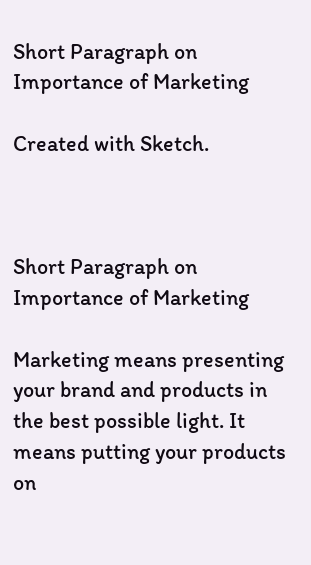Short Paragraph on Importance of Marketing

Created with Sketch.



Short Paragraph on Importance of Marketing

Marketing means presenting your brand and products in the best possible light. It means putting your products on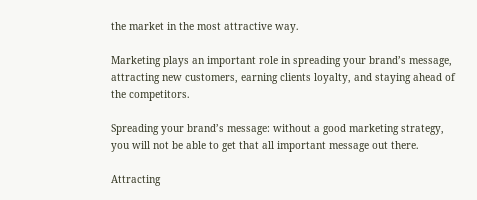the market in the most attractive way.

Marketing plays an important role in spreading your brand’s message, attracting new customers, earning clients loyalty, and staying ahead of the competitors.

Spreading your brand’s message: without a good marketing strategy, you will not be able to get that all important message out there.

Attracting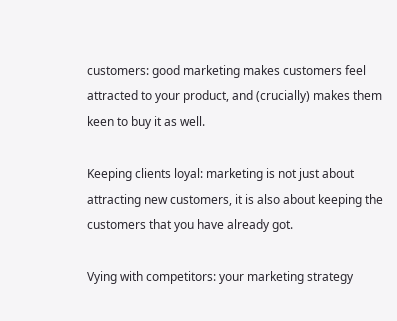customers: good marketing makes customers feel attracted to your product, and (crucially) makes them keen to buy it as well.

Keeping clients loyal: marketing is not just about attracting new customers, it is also about keeping the customers that you have already got.

Vying with competitors: your marketing strategy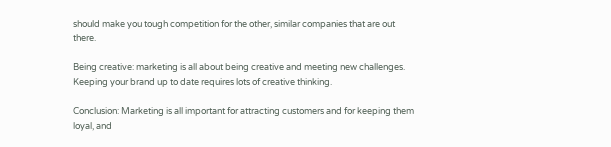should make you tough competition for the other, similar companies that are out there.

Being creative: marketing is all about being creative and meeting new challenges. Keeping your brand up to date requires lots of creative thinking.

Conclusion: Marketing is all important for attracting customers and for keeping them loyal, and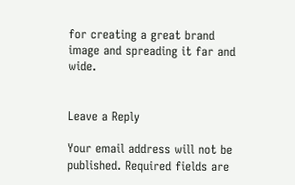for creating a great brand image and spreading it far and wide.


Leave a Reply

Your email address will not be published. Required fields are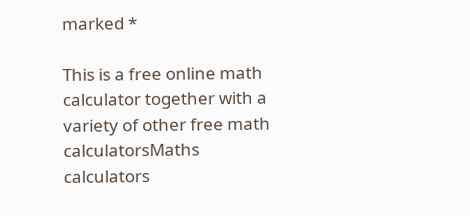marked *

This is a free online math calculator together with a variety of other free math calculatorsMaths calculators